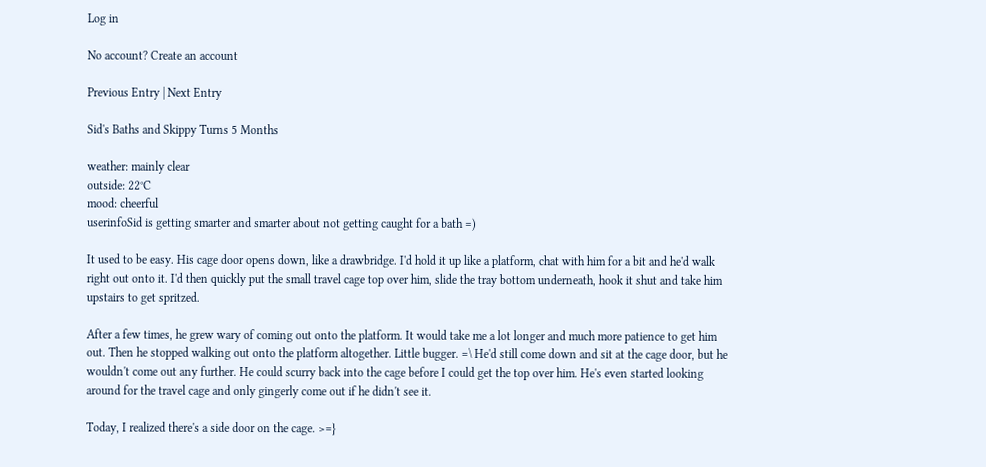Log in

No account? Create an account

Previous Entry | Next Entry

Sid's Baths and Skippy Turns 5 Months

weather: mainly clear
outside: 22°C
mood: cheerful
userinfoSid is getting smarter and smarter about not getting caught for a bath =)

It used to be easy. His cage door opens down, like a drawbridge. I'd hold it up like a platform, chat with him for a bit and he'd walk right out onto it. I'd then quickly put the small travel cage top over him, slide the tray bottom underneath, hook it shut and take him upstairs to get spritzed.

After a few times, he grew wary of coming out onto the platform. It would take me a lot longer and much more patience to get him out. Then he stopped walking out onto the platform altogether. Little bugger. =\ He'd still come down and sit at the cage door, but he wouldn't come out any further. He could scurry back into the cage before I could get the top over him. He's even started looking around for the travel cage and only gingerly come out if he didn't see it.

Today, I realized there's a side door on the cage. >=}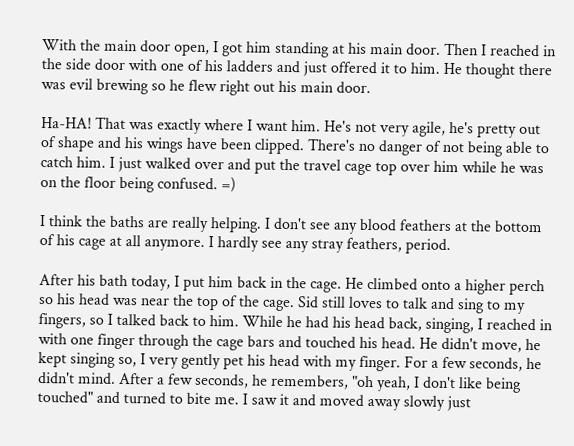With the main door open, I got him standing at his main door. Then I reached in the side door with one of his ladders and just offered it to him. He thought there was evil brewing so he flew right out his main door.

Ha-HA! That was exactly where I want him. He's not very agile, he's pretty out of shape and his wings have been clipped. There's no danger of not being able to catch him. I just walked over and put the travel cage top over him while he was on the floor being confused. =)

I think the baths are really helping. I don't see any blood feathers at the bottom of his cage at all anymore. I hardly see any stray feathers, period.

After his bath today, I put him back in the cage. He climbed onto a higher perch so his head was near the top of the cage. Sid still loves to talk and sing to my fingers, so I talked back to him. While he had his head back, singing, I reached in with one finger through the cage bars and touched his head. He didn't move, he kept singing so, I very gently pet his head with my finger. For a few seconds, he didn't mind. After a few seconds, he remembers, "oh yeah, I don't like being touched" and turned to bite me. I saw it and moved away slowly just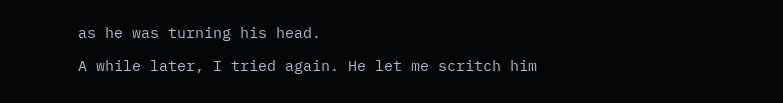as he was turning his head.

A while later, I tried again. He let me scritch him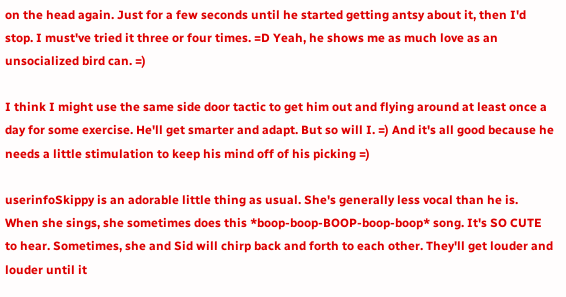on the head again. Just for a few seconds until he started getting antsy about it, then I'd stop. I must've tried it three or four times. =D Yeah, he shows me as much love as an unsocialized bird can. =)

I think I might use the same side door tactic to get him out and flying around at least once a day for some exercise. He'll get smarter and adapt. But so will I. =) And it's all good because he needs a little stimulation to keep his mind off of his picking =)

userinfoSkippy is an adorable little thing as usual. She's generally less vocal than he is. When she sings, she sometimes does this *boop-boop-BOOP-boop-boop* song. It's SO CUTE to hear. Sometimes, she and Sid will chirp back and forth to each other. They'll get louder and louder until it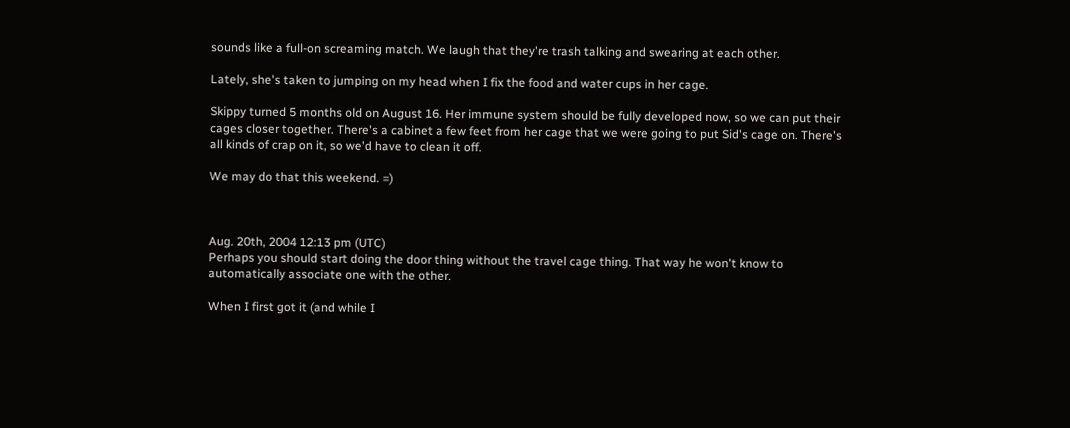sounds like a full-on screaming match. We laugh that they're trash talking and swearing at each other.

Lately, she's taken to jumping on my head when I fix the food and water cups in her cage.

Skippy turned 5 months old on August 16. Her immune system should be fully developed now, so we can put their cages closer together. There's a cabinet a few feet from her cage that we were going to put Sid's cage on. There's all kinds of crap on it, so we'd have to clean it off.

We may do that this weekend. =)



Aug. 20th, 2004 12:13 pm (UTC)
Perhaps you should start doing the door thing without the travel cage thing. That way he won't know to automatically associate one with the other.

When I first got it (and while I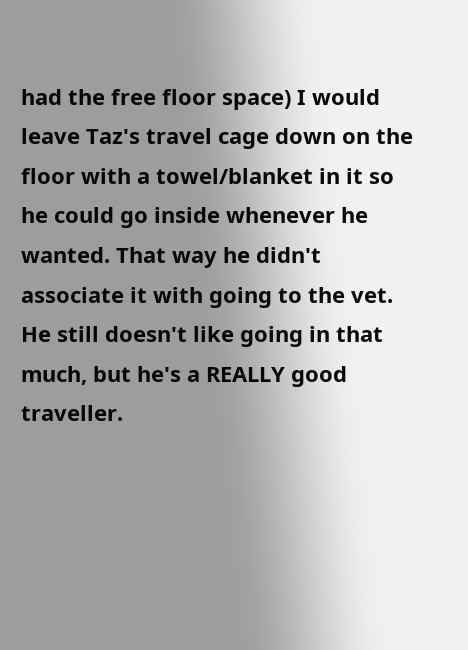had the free floor space) I would leave Taz's travel cage down on the floor with a towel/blanket in it so he could go inside whenever he wanted. That way he didn't associate it with going to the vet. He still doesn't like going in that much, but he's a REALLY good traveller.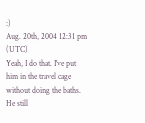:)
Aug. 20th, 2004 12:31 pm (UTC)
Yeah, I do that. I've put him in the travel cage without doing the baths. He still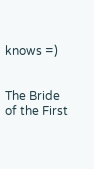knows =)


The Bride of the First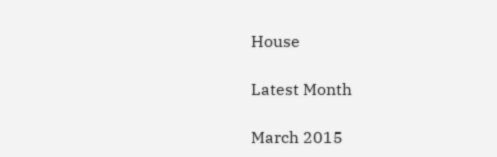House

Latest Month

March 2015